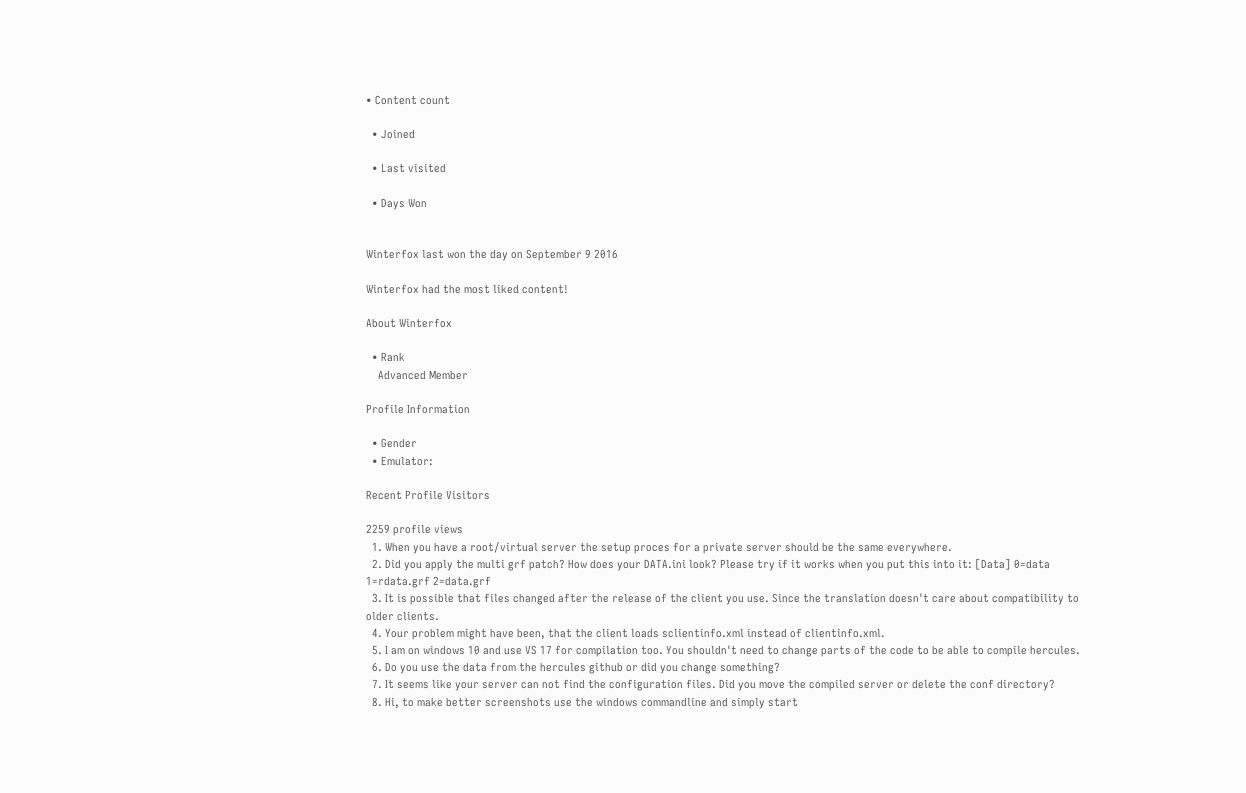• Content count

  • Joined

  • Last visited

  • Days Won


Winterfox last won the day on September 9 2016

Winterfox had the most liked content!

About Winterfox

  • Rank
    Advanced Member

Profile Information

  • Gender
  • Emulator:

Recent Profile Visitors

2259 profile views
  1. When you have a root/virtual server the setup proces for a private server should be the same everywhere.
  2. Did you apply the multi grf patch? How does your DATA.ini look? Please try if it works when you put this into it: [Data] 0=data 1=rdata.grf 2=data.grf
  3. It is possible that files changed after the release of the client you use. Since the translation doesn't care about compatibility to older clients.
  4. Your problem might have been, that the client loads sclientinfo.xml instead of clientinfo.xml.
  5. I am on windows 10 and use VS 17 for compilation too. You shouldn't need to change parts of the code to be able to compile hercules.
  6. Do you use the data from the hercules github or did you change something?
  7. It seems like your server can not find the configuration files. Did you move the compiled server or delete the conf directory?
  8. Hi, to make better screenshots use the windows commandline and simply start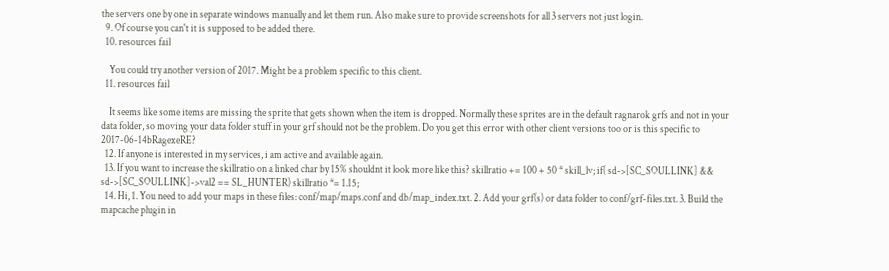the servers one by one in separate windows manually and let them run. Also make sure to provide screenshots for all 3 servers not just login.
  9. Of course you can't it is supposed to be added there.
  10. resources fail

    You could try another version of 2017. Might be a problem specific to this client.
  11. resources fail

    It seems like some items are missing the sprite that gets shown when the item is dropped. Normally these sprites are in the default ragnarok grfs and not in your data folder, so moving your data folder stuff in your grf should not be the problem. Do you get this error with other client versions too or is this specific to 2017-06-14bRagexeRE?
  12. If anyone is interested in my services, i am active and available again.
  13. If you want to increase the skillratio on a linked char by 15% shouldnt it look more like this? skillratio += 100 + 50 * skill_lv; if( sd->[SC_SOULLINK] && sd->[SC_SOULLINK]->val2 == SL_HUNTER) skillratio *= 1.15;
  14. Hi, 1. You need to add your maps in these files: conf/map/maps.conf and db/map_index.txt. 2. Add your grf(s) or data folder to conf/grf-files.txt. 3. Build the mapcache plugin in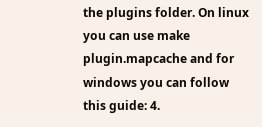the plugins folder. On linux you can use make plugin.mapcache and for windows you can follow this guide: 4.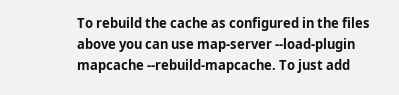To rebuild the cache as configured in the files above you can use map-server --load-plugin mapcache --rebuild-mapcache. To just add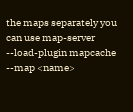the maps separately you can use map-server --load-plugin mapcache --map <name>